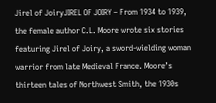Jirel of JoiryJIREL OF JOIRY – From 1934 to 1939, the female author C.L. Moore wrote six stories featuring Jirel of Joiry, a sword-wielding woman warrior from late Medieval France. Moore’s thirteen tales of Northwest Smith, the 1930s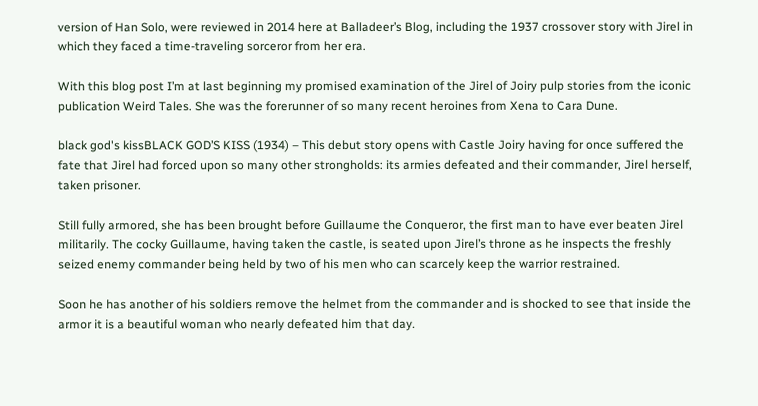version of Han Solo, were reviewed in 2014 here at Balladeer’s Blog, including the 1937 crossover story with Jirel in which they faced a time-traveling sorceror from her era.

With this blog post I’m at last beginning my promised examination of the Jirel of Joiry pulp stories from the iconic publication Weird Tales. She was the forerunner of so many recent heroines from Xena to Cara Dune.

black god's kissBLACK GOD’S KISS (1934) – This debut story opens with Castle Joiry having for once suffered the fate that Jirel had forced upon so many other strongholds: its armies defeated and their commander, Jirel herself, taken prisoner.

Still fully armored, she has been brought before Guillaume the Conqueror, the first man to have ever beaten Jirel militarily. The cocky Guillaume, having taken the castle, is seated upon Jirel’s throne as he inspects the freshly seized enemy commander being held by two of his men who can scarcely keep the warrior restrained.

Soon he has another of his soldiers remove the helmet from the commander and is shocked to see that inside the armor it is a beautiful woman who nearly defeated him that day.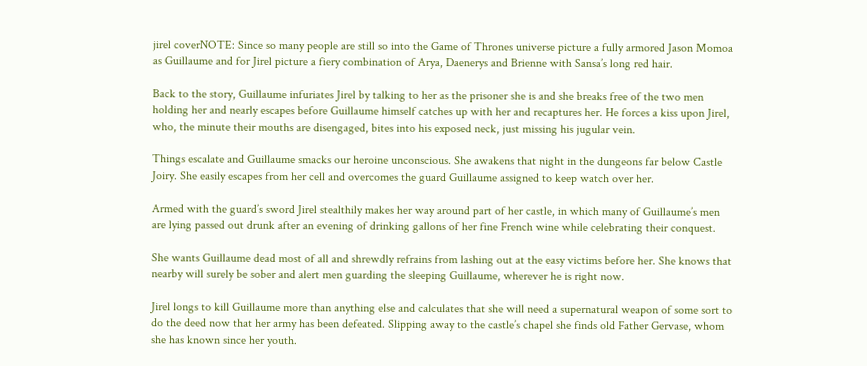jirel coverNOTE: Since so many people are still so into the Game of Thrones universe picture a fully armored Jason Momoa as Guillaume and for Jirel picture a fiery combination of Arya, Daenerys and Brienne with Sansa’s long red hair.

Back to the story, Guillaume infuriates Jirel by talking to her as the prisoner she is and she breaks free of the two men holding her and nearly escapes before Guillaume himself catches up with her and recaptures her. He forces a kiss upon Jirel, who, the minute their mouths are disengaged, bites into his exposed neck, just missing his jugular vein.

Things escalate and Guillaume smacks our heroine unconscious. She awakens that night in the dungeons far below Castle Joiry. She easily escapes from her cell and overcomes the guard Guillaume assigned to keep watch over her.

Armed with the guard’s sword Jirel stealthily makes her way around part of her castle, in which many of Guillaume’s men are lying passed out drunk after an evening of drinking gallons of her fine French wine while celebrating their conquest.

She wants Guillaume dead most of all and shrewdly refrains from lashing out at the easy victims before her. She knows that nearby will surely be sober and alert men guarding the sleeping Guillaume, wherever he is right now.

Jirel longs to kill Guillaume more than anything else and calculates that she will need a supernatural weapon of some sort to do the deed now that her army has been defeated. Slipping away to the castle’s chapel she finds old Father Gervase, whom she has known since her youth.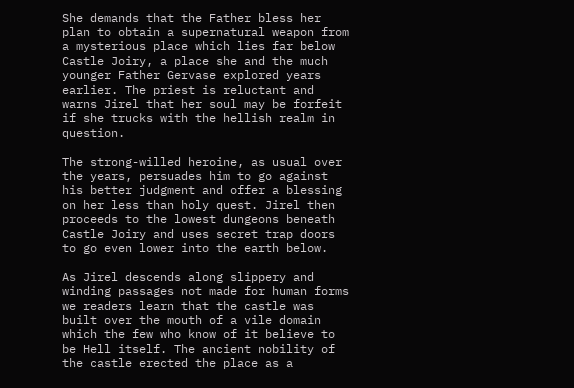She demands that the Father bless her plan to obtain a supernatural weapon from a mysterious place which lies far below Castle Joiry, a place she and the much younger Father Gervase explored years earlier. The priest is reluctant and warns Jirel that her soul may be forfeit if she trucks with the hellish realm in question.

The strong-willed heroine, as usual over the years, persuades him to go against his better judgment and offer a blessing on her less than holy quest. Jirel then proceeds to the lowest dungeons beneath Castle Joiry and uses secret trap doors to go even lower into the earth below.

As Jirel descends along slippery and winding passages not made for human forms we readers learn that the castle was built over the mouth of a vile domain which the few who know of it believe to be Hell itself. The ancient nobility of the castle erected the place as a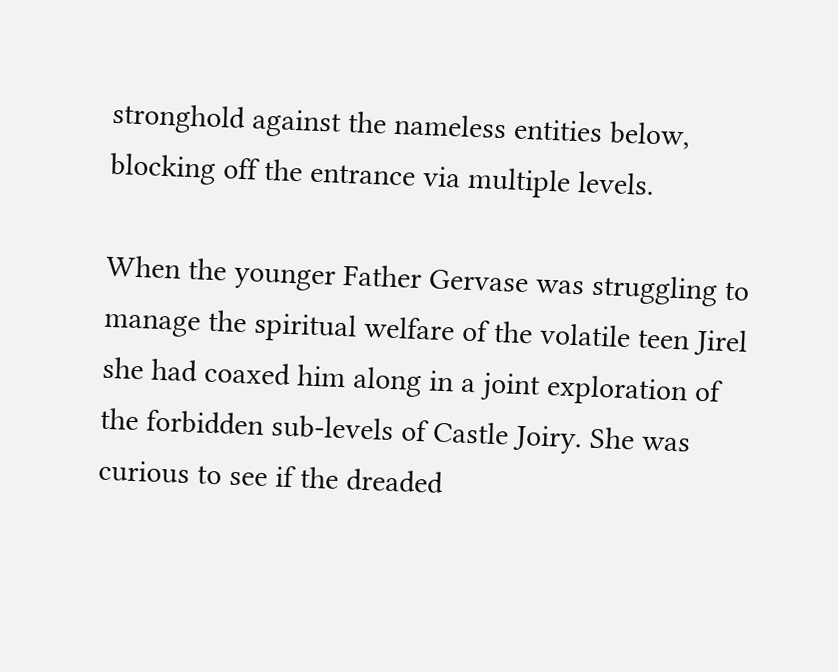stronghold against the nameless entities below, blocking off the entrance via multiple levels.

When the younger Father Gervase was struggling to manage the spiritual welfare of the volatile teen Jirel she had coaxed him along in a joint exploration of the forbidden sub-levels of Castle Joiry. She was curious to see if the dreaded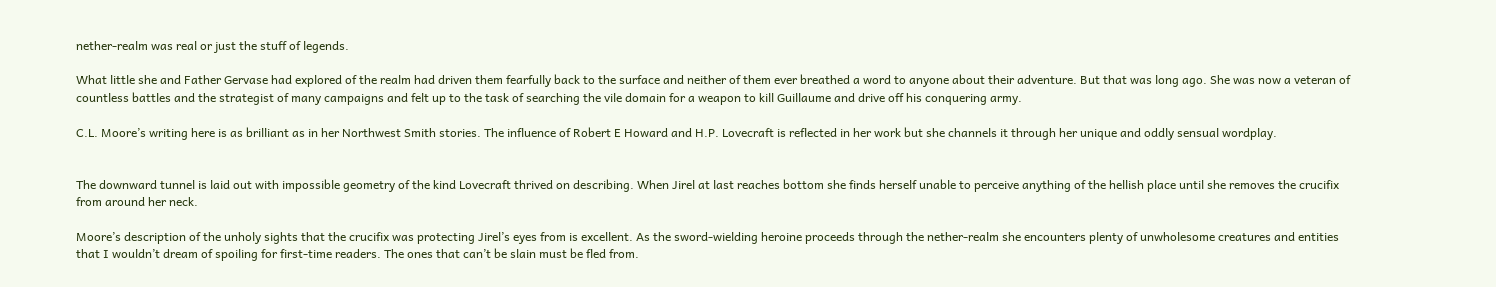nether-realm was real or just the stuff of legends.

What little she and Father Gervase had explored of the realm had driven them fearfully back to the surface and neither of them ever breathed a word to anyone about their adventure. But that was long ago. She was now a veteran of countless battles and the strategist of many campaigns and felt up to the task of searching the vile domain for a weapon to kill Guillaume and drive off his conquering army.

C.L. Moore’s writing here is as brilliant as in her Northwest Smith stories. The influence of Robert E Howard and H.P. Lovecraft is reflected in her work but she channels it through her unique and oddly sensual wordplay.


The downward tunnel is laid out with impossible geometry of the kind Lovecraft thrived on describing. When Jirel at last reaches bottom she finds herself unable to perceive anything of the hellish place until she removes the crucifix from around her neck.

Moore’s description of the unholy sights that the crucifix was protecting Jirel’s eyes from is excellent. As the sword-wielding heroine proceeds through the nether-realm she encounters plenty of unwholesome creatures and entities that I wouldn’t dream of spoiling for first-time readers. The ones that can’t be slain must be fled from.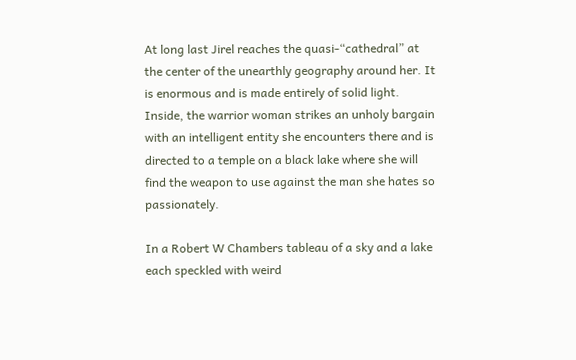At long last Jirel reaches the quasi-“cathedral” at the center of the unearthly geography around her. It is enormous and is made entirely of solid light. Inside, the warrior woman strikes an unholy bargain with an intelligent entity she encounters there and is directed to a temple on a black lake where she will find the weapon to use against the man she hates so passionately.

In a Robert W Chambers tableau of a sky and a lake each speckled with weird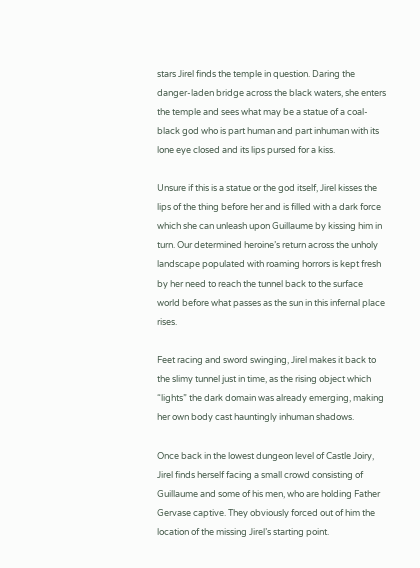stars Jirel finds the temple in question. Daring the danger-laden bridge across the black waters, she enters the temple and sees what may be a statue of a coal-black god who is part human and part inhuman with its lone eye closed and its lips pursed for a kiss.

Unsure if this is a statue or the god itself, Jirel kisses the lips of the thing before her and is filled with a dark force which she can unleash upon Guillaume by kissing him in turn. Our determined heroine’s return across the unholy landscape populated with roaming horrors is kept fresh by her need to reach the tunnel back to the surface world before what passes as the sun in this infernal place rises.

Feet racing and sword swinging, Jirel makes it back to the slimy tunnel just in time, as the rising object which “lights” the dark domain was already emerging, making her own body cast hauntingly inhuman shadows.

Once back in the lowest dungeon level of Castle Joiry, Jirel finds herself facing a small crowd consisting of Guillaume and some of his men, who are holding Father Gervase captive. They obviously forced out of him the location of the missing Jirel’s starting point.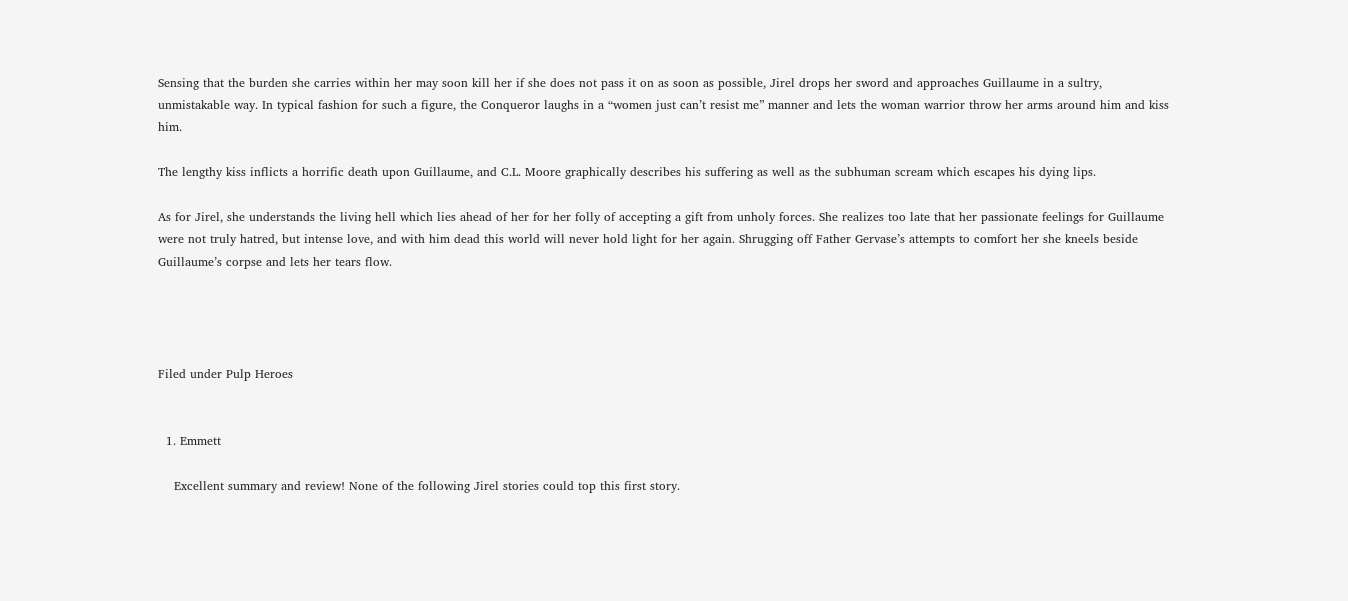Sensing that the burden she carries within her may soon kill her if she does not pass it on as soon as possible, Jirel drops her sword and approaches Guillaume in a sultry, unmistakable way. In typical fashion for such a figure, the Conqueror laughs in a “women just can’t resist me” manner and lets the woman warrior throw her arms around him and kiss him.

The lengthy kiss inflicts a horrific death upon Guillaume, and C.L. Moore graphically describes his suffering as well as the subhuman scream which escapes his dying lips.

As for Jirel, she understands the living hell which lies ahead of her for her folly of accepting a gift from unholy forces. She realizes too late that her passionate feelings for Guillaume were not truly hatred, but intense love, and with him dead this world will never hold light for her again. Shrugging off Father Gervase’s attempts to comfort her she kneels beside Guillaume’s corpse and lets her tears flow.




Filed under Pulp Heroes


  1. Emmett

    Excellent summary and review! None of the following Jirel stories could top this first story.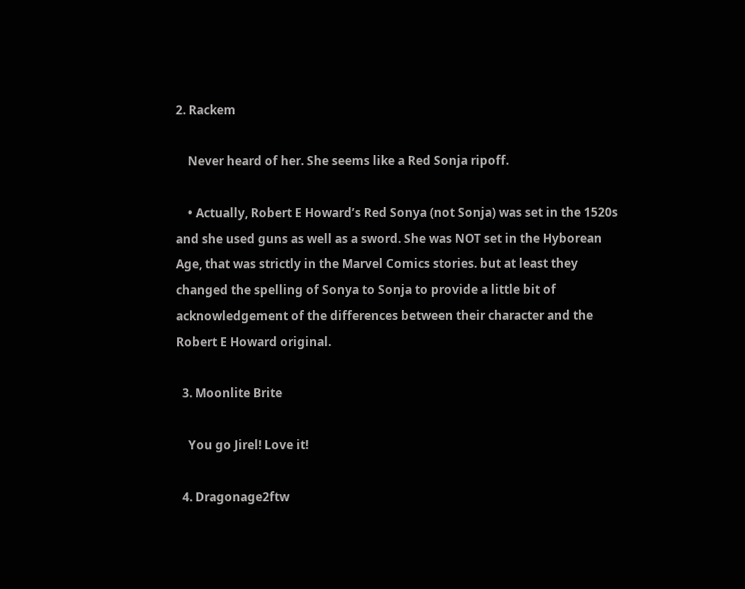2. Rackem

    Never heard of her. She seems like a Red Sonja ripoff.

    • Actually, Robert E Howard’s Red Sonya (not Sonja) was set in the 1520s and she used guns as well as a sword. She was NOT set in the Hyborean Age, that was strictly in the Marvel Comics stories. but at least they changed the spelling of Sonya to Sonja to provide a little bit of acknowledgement of the differences between their character and the Robert E Howard original.

  3. Moonlite Brite

    You go Jirel! Love it!

  4. Dragonage2ftw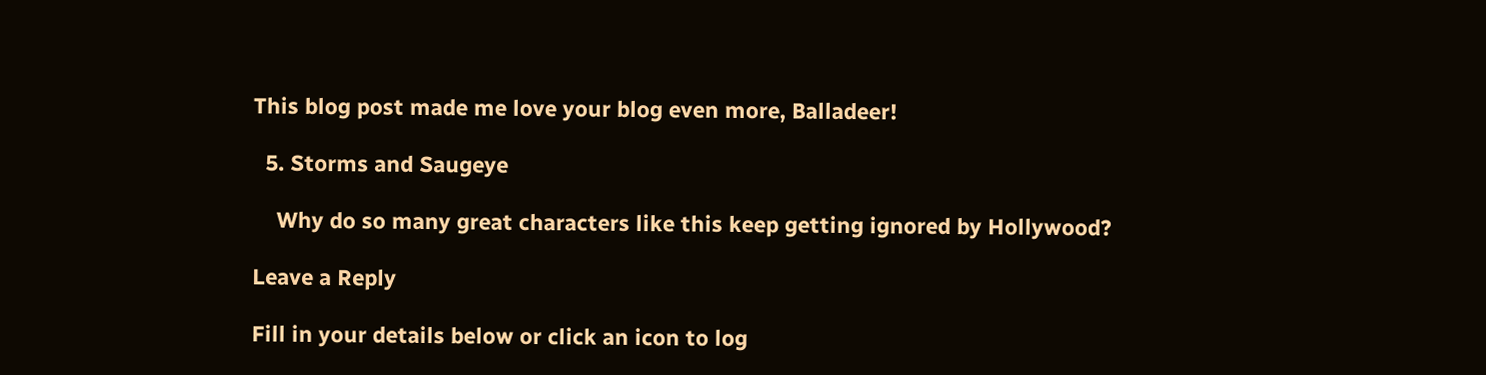This blog post made me love your blog even more, Balladeer!

  5. Storms and Saugeye

    Why do so many great characters like this keep getting ignored by Hollywood?

Leave a Reply

Fill in your details below or click an icon to log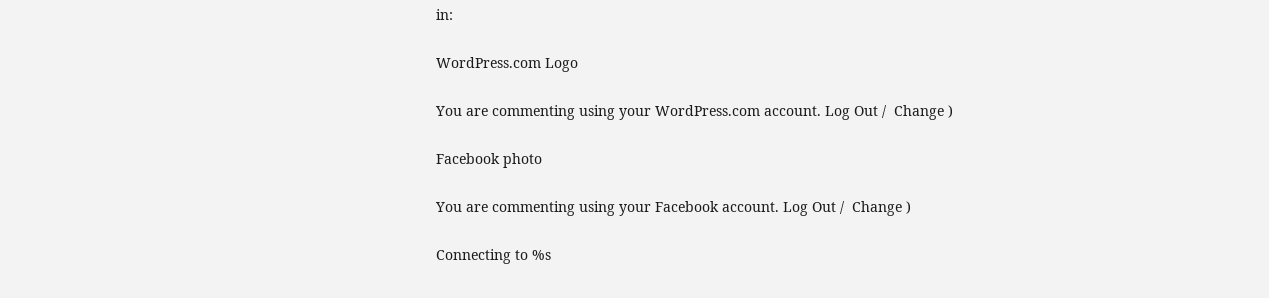in:

WordPress.com Logo

You are commenting using your WordPress.com account. Log Out /  Change )

Facebook photo

You are commenting using your Facebook account. Log Out /  Change )

Connecting to %s